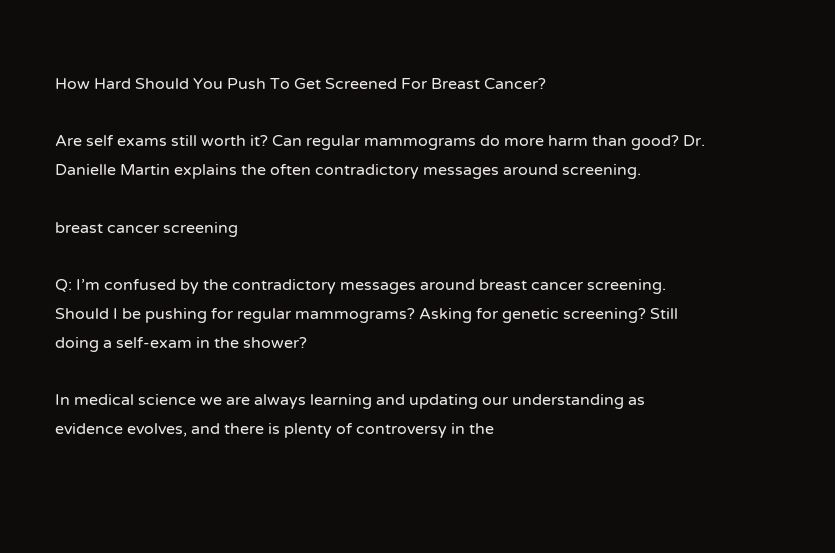How Hard Should You Push To Get Screened For Breast Cancer?

Are self exams still worth it? Can regular mammograms do more harm than good? Dr. Danielle Martin explains the often contradictory messages around screening.

breast cancer screening

Q: I’m confused by the contradictory messages around breast cancer screening. Should I be pushing for regular mammograms? Asking for genetic screening? Still doing a self-exam in the shower?

In medical science we are always learning and updating our understanding as evidence evolves, and there is plenty of controversy in the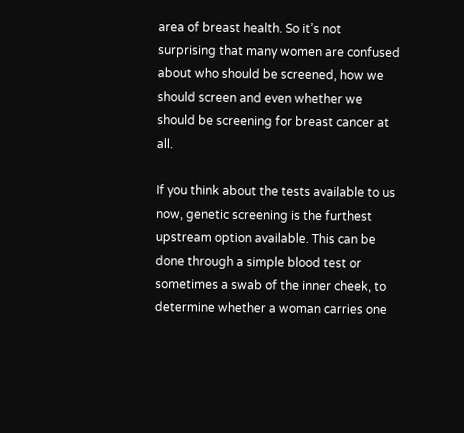area of breast health. So it’s not surprising that many women are confused about who should be screened, how we should screen and even whether we should be screening for breast cancer at all.

If you think about the tests available to us now, genetic screening is the furthest upstream option available. This can be done through a simple blood test or sometimes a swab of the inner cheek, to determine whether a woman carries one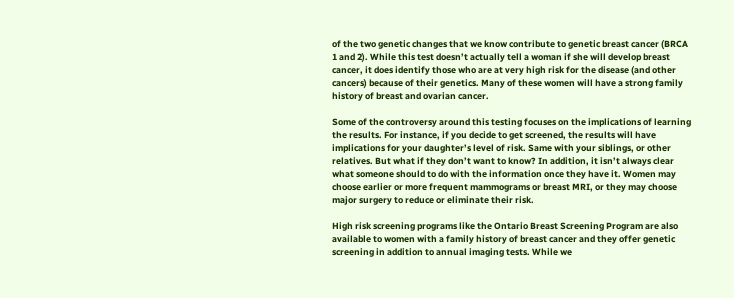of the two genetic changes that we know contribute to genetic breast cancer (BRCA 1 and 2). While this test doesn’t actually tell a woman if she will develop breast cancer, it does identify those who are at very high risk for the disease (and other cancers) because of their genetics. Many of these women will have a strong family history of breast and ovarian cancer.

Some of the controversy around this testing focuses on the implications of learning the results. For instance, if you decide to get screened, the results will have implications for your daughter’s level of risk. Same with your siblings, or other relatives. But what if they don’t want to know? In addition, it isn’t always clear what someone should to do with the information once they have it. Women may choose earlier or more frequent mammograms or breast MRI, or they may choose major surgery to reduce or eliminate their risk.

High risk screening programs like the Ontario Breast Screening Program are also available to women with a family history of breast cancer and they offer genetic screening in addition to annual imaging tests. While we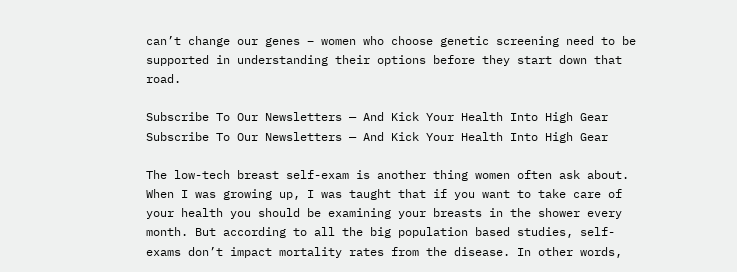can’t change our genes – women who choose genetic screening need to be supported in understanding their options before they start down that road.

Subscribe To Our Newsletters — And Kick Your Health Into High Gear
Subscribe To Our Newsletters — And Kick Your Health Into High Gear

The low-tech breast self-exam is another thing women often ask about. When I was growing up, I was taught that if you want to take care of your health you should be examining your breasts in the shower every month. But according to all the big population based studies, self-exams don’t impact mortality rates from the disease. In other words,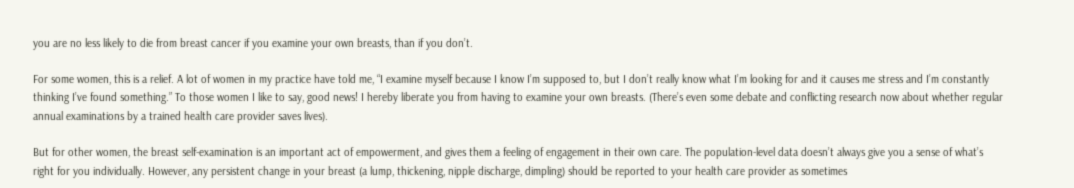you are no less likely to die from breast cancer if you examine your own breasts, than if you don’t.

For some women, this is a relief. A lot of women in my practice have told me, “I examine myself because I know I’m supposed to, but I don’t really know what I’m looking for and it causes me stress and I’m constantly thinking I’ve found something.” To those women I like to say, good news! I hereby liberate you from having to examine your own breasts. (There’s even some debate and conflicting research now about whether regular annual examinations by a trained health care provider saves lives).

But for other women, the breast self-examination is an important act of empowerment, and gives them a feeling of engagement in their own care. The population-level data doesn’t always give you a sense of what’s right for you individually. However, any persistent change in your breast (a lump, thickening, nipple discharge, dimpling) should be reported to your health care provider as sometimes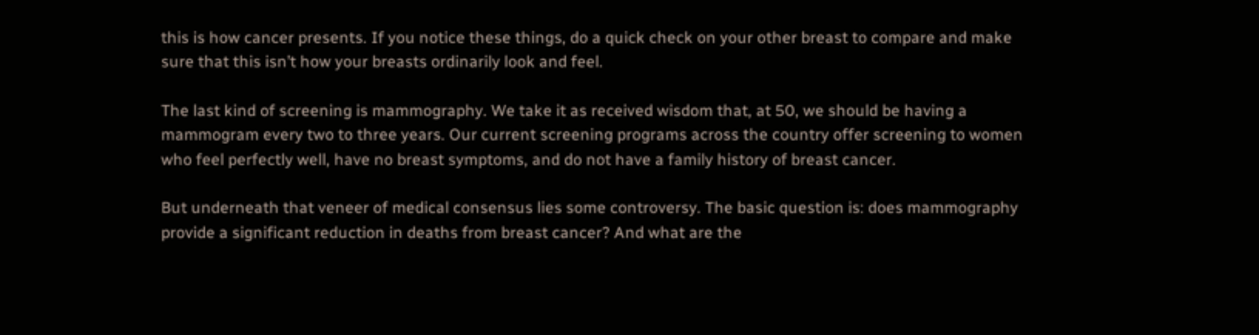this is how cancer presents. If you notice these things, do a quick check on your other breast to compare and make sure that this isn’t how your breasts ordinarily look and feel.

The last kind of screening is mammography. We take it as received wisdom that, at 50, we should be having a mammogram every two to three years. Our current screening programs across the country offer screening to women who feel perfectly well, have no breast symptoms, and do not have a family history of breast cancer.

But underneath that veneer of medical consensus lies some controversy. The basic question is: does mammography provide a significant reduction in deaths from breast cancer? And what are the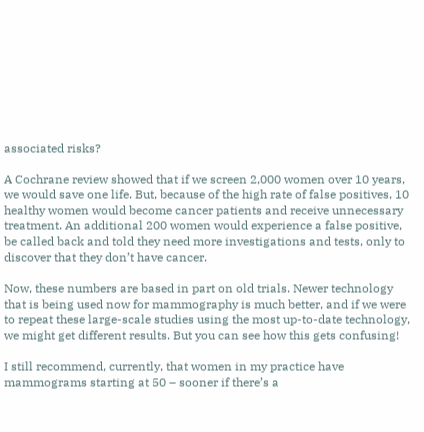associated risks?

A Cochrane review showed that if we screen 2,000 women over 10 years, we would save one life. But, because of the high rate of false positives, 10 healthy women would become cancer patients and receive unnecessary treatment. An additional 200 women would experience a false positive, be called back and told they need more investigations and tests, only to discover that they don’t have cancer.

Now, these numbers are based in part on old trials. Newer technology that is being used now for mammography is much better, and if we were to repeat these large-scale studies using the most up-to-date technology, we might get different results. But you can see how this gets confusing!

I still recommend, currently, that women in my practice have mammograms starting at 50 – sooner if there’s a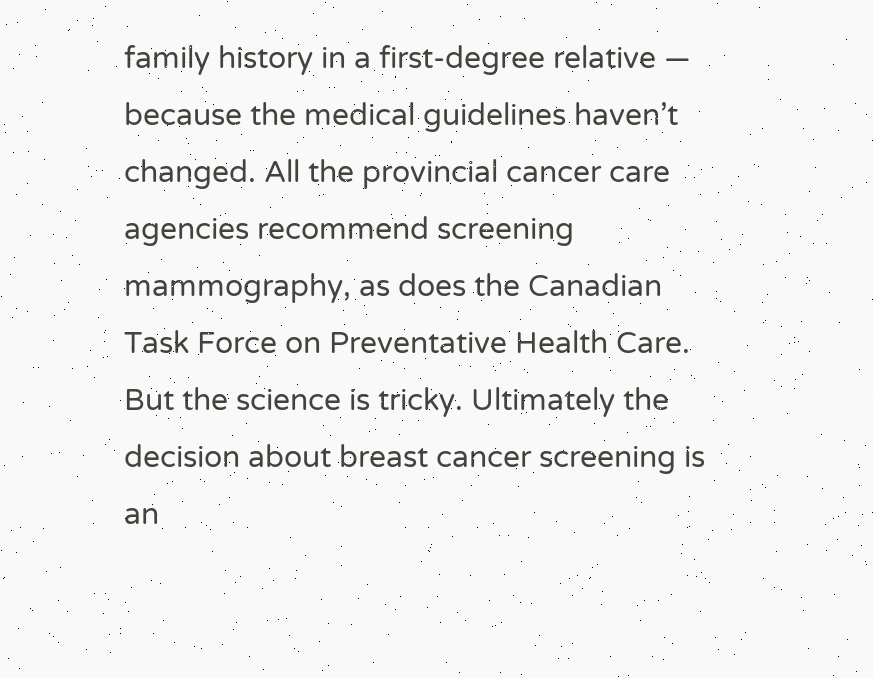family history in a first-degree relative — because the medical guidelines haven’t changed. All the provincial cancer care agencies recommend screening mammography, as does the Canadian Task Force on Preventative Health Care. But the science is tricky. Ultimately the decision about breast cancer screening is an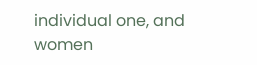individual one, and women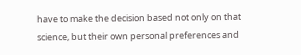have to make the decision based not only on that science, but their own personal preferences and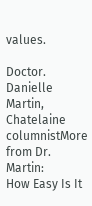values.

Doctor. Danielle Martin, Chatelaine columnistMore from Dr. Martin:
How Easy Is It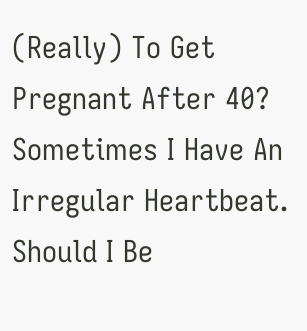(Really) To Get Pregnant After 40?
Sometimes I Have An Irregular Heartbeat. Should I Be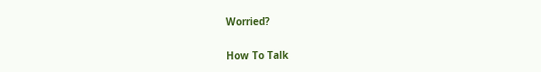Worried?

How To Talk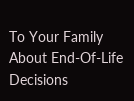To Your Family About End-Of-Life Decisions